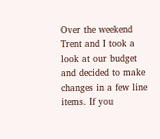Over the weekend Trent and I took a look at our budget and decided to make changes in a few line items. If you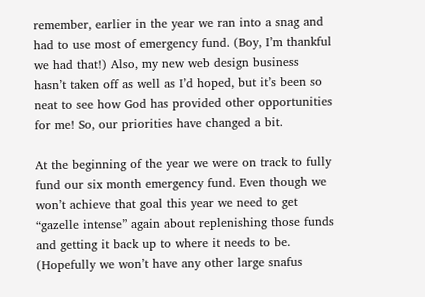remember, earlier in the year we ran into a snag and had to use most of emergency fund. (Boy, I’m thankful we had that!) Also, my new web design business hasn’t taken off as well as I’d hoped, but it’s been so neat to see how God has provided other opportunities for me! So, our priorities have changed a bit.

At the beginning of the year we were on track to fully fund our six month emergency fund. Even though we won’t achieve that goal this year we need to get “gazelle intense” again about replenishing those funds and getting it back up to where it needs to be. (Hopefully we won’t have any other large snafus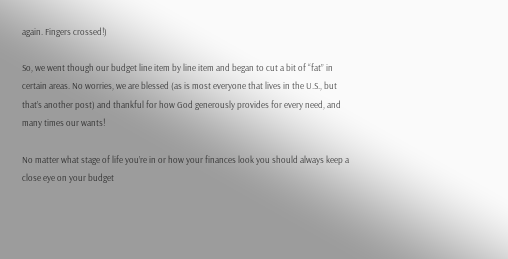again. Fingers crossed!)

So, we went though our budget line item by line item and began to cut a bit of “fat” in certain areas. No worries, we are blessed (as is most everyone that lives in the U.S., but that’s another post) and thankful for how God generously provides for every need, and many times our wants!

No matter what stage of life you’re in or how your finances look you should always keep a close eye on your budget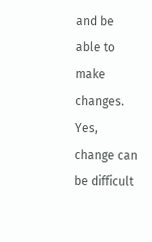and be able to make changes. Yes, change can be difficult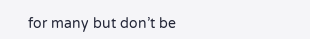for many but don’t be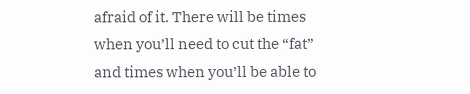afraid of it. There will be times when you’ll need to cut the “fat” and times when you’ll be able to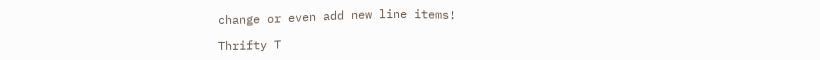change or even add new line items!

Thrifty T